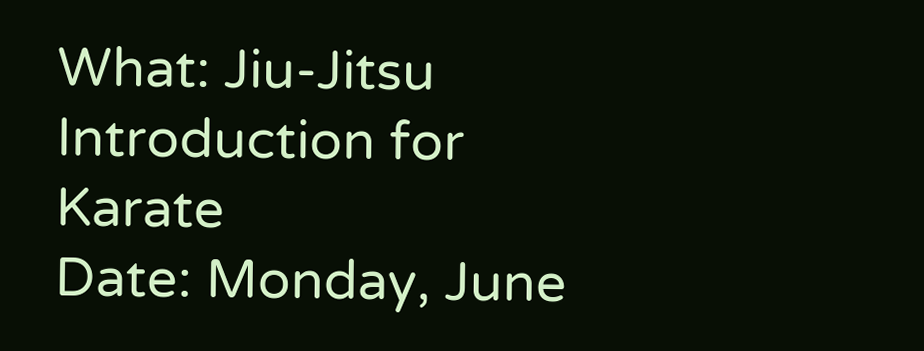What: Jiu-Jitsu Introduction for Karate
Date: Monday, June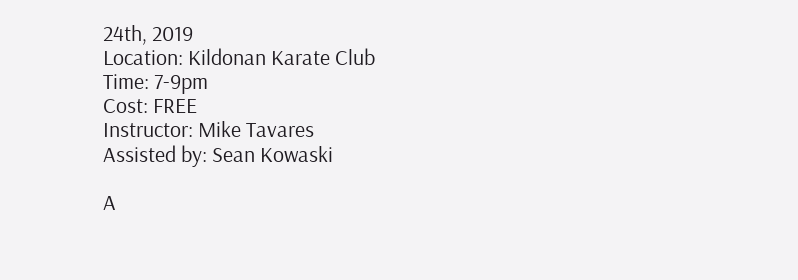24th, 2019
Location: Kildonan Karate Club
Time: 7-9pm
Cost: FREE
Instructor: Mike Tavares
Assisted by: Sean Kowaski

A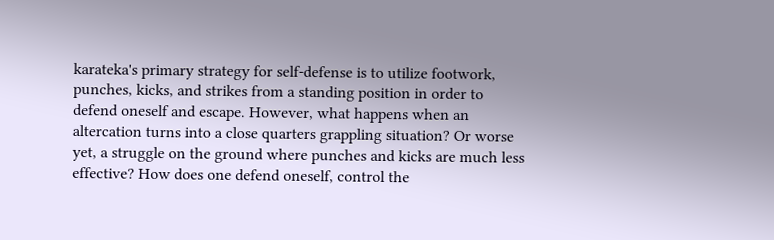karateka's primary strategy for self-defense is to utilize footwork, punches, kicks, and strikes from a standing position in order to defend oneself and escape. However, what happens when an altercation turns into a close quarters grappling situation? Or worse yet, a struggle on the ground where punches and kicks are much less effective? How does one defend oneself, control the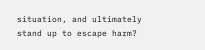situation, and ultimately stand up to escape harm?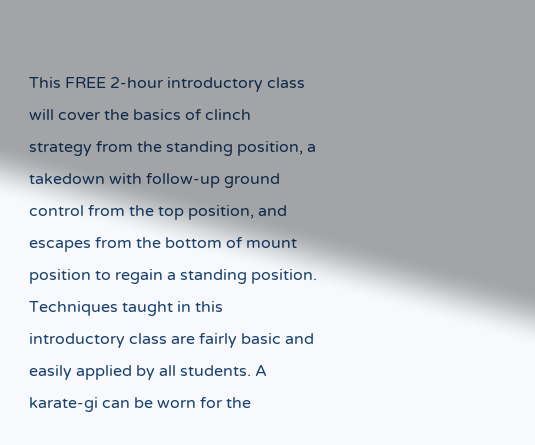This FREE 2-hour introductory class will cover the basics of clinch strategy from the standing position, a takedown with follow-up ground control from the top position, and escapes from the bottom of mount position to regain a standing position. Techniques taught in this introductory class are fairly basic and easily applied by all students. A karate-gi can be worn for the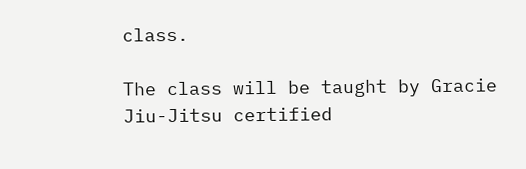class.

The class will be taught by Gracie Jiu-Jitsu certified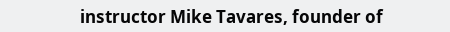instructor Mike Tavares, founder of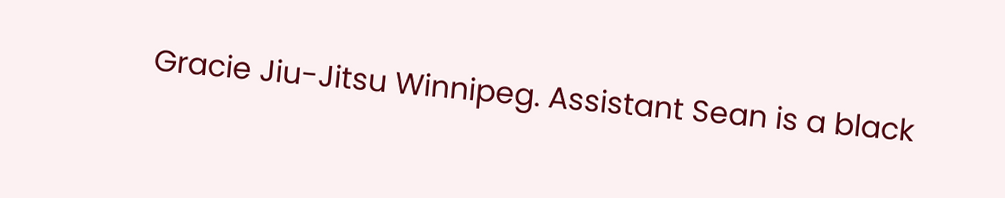Gracie Jiu-Jitsu Winnipeg. Assistant Sean is a black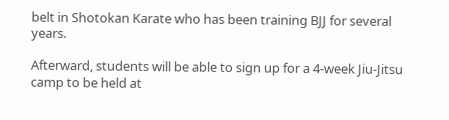belt in Shotokan Karate who has been training BJJ for several years.

Afterward, students will be able to sign up for a 4-week Jiu-Jitsu camp to be held at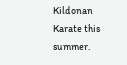Kildonan Karate this summer.